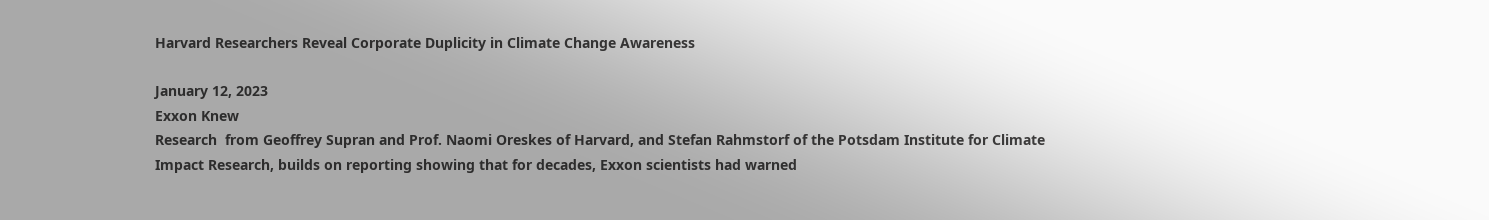Harvard Researchers Reveal Corporate Duplicity in Climate Change Awareness

January 12, 2023
Exxon Knew
Research  from Geoffrey Supran and Prof. Naomi Oreskes of Harvard, and Stefan Rahmstorf of the Potsdam Institute for Climate Impact Research, builds on reporting showing that for decades, Exxon scientists had warned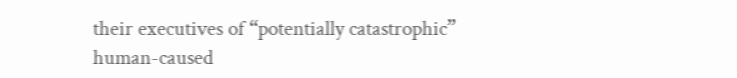their executives of “potentially catastrophic” human-caused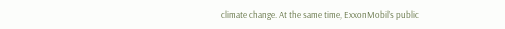climate change. At the same time, ExxonMobil’s public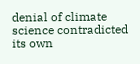denial of climate science contradicted its own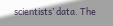scientists’ data. The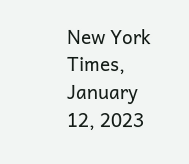New York Times, January 12, 2023